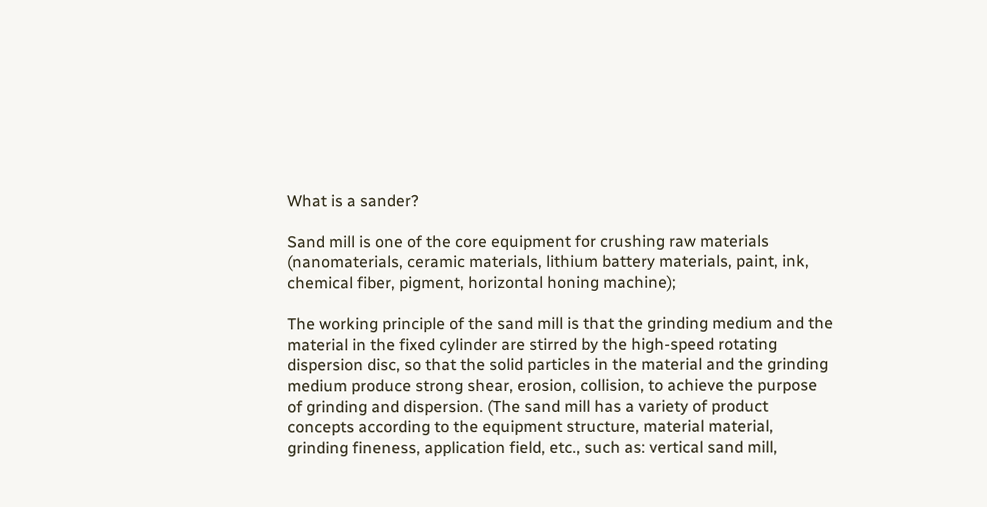What is a sander?

Sand mill is one of the core equipment for crushing raw materials (nanomaterials, ceramic materials, lithium battery materials, paint, ink, chemical fiber, pigment, horizontal honing machine);

The working principle of the sand mill is that the grinding medium and the material in the fixed cylinder are stirred by the high-speed rotating dispersion disc, so that the solid particles in the material and the grinding medium produce strong shear, erosion, collision, to achieve the purpose of grinding and dispersion. (The sand mill has a variety of product concepts according to the equipment structure, material material, grinding fineness, application field, etc., such as: vertical sand mill,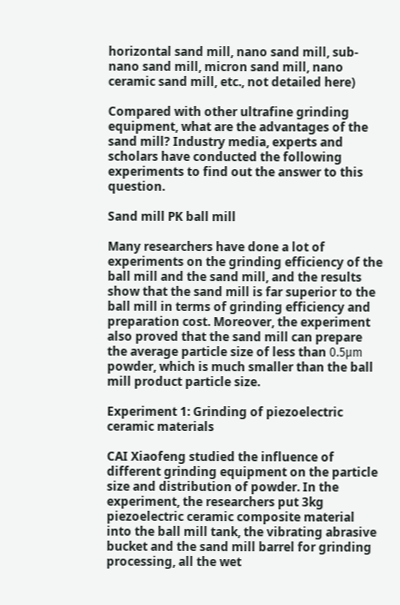horizontal sand mill, nano sand mill, sub-nano sand mill, micron sand mill, nano ceramic sand mill, etc., not detailed here)

Compared with other ultrafine grinding equipment, what are the advantages of the sand mill? Industry media, experts and scholars have conducted the following experiments to find out the answer to this question.

Sand mill PK ball mill

Many researchers have done a lot of experiments on the grinding efficiency of the ball mill and the sand mill, and the results show that the sand mill is far superior to the ball mill in terms of grinding efficiency and preparation cost. Moreover, the experiment also proved that the sand mill can prepare the average particle size of less than 0.5μm powder, which is much smaller than the ball mill product particle size.

Experiment 1: Grinding of piezoelectric ceramic materials

CAI Xiaofeng studied the influence of different grinding equipment on the particle size and distribution of powder. In the experiment, the researchers put 3kg piezoelectric ceramic composite material into the ball mill tank, the vibrating abrasive bucket and the sand mill barrel for grinding processing, all the wet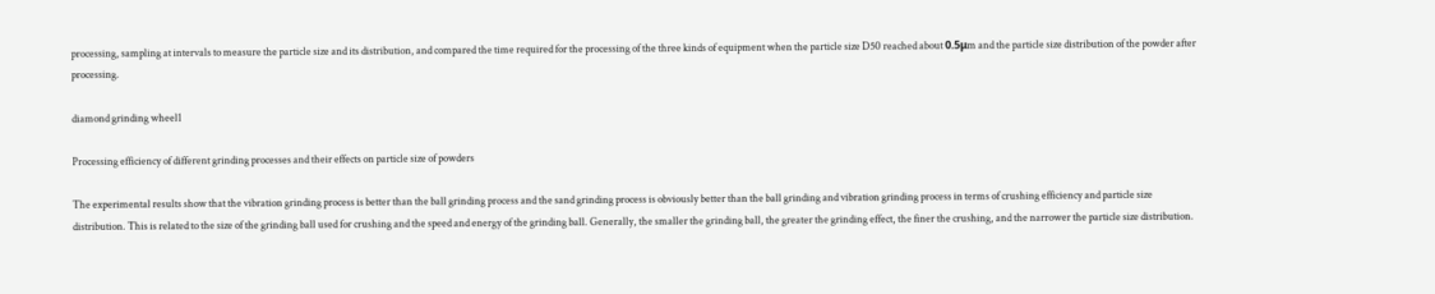processing, sampling at intervals to measure the particle size and its distribution, and compared the time required for the processing of the three kinds of equipment when the particle size D50 reached about 0.5μm and the particle size distribution of the powder after processing.

diamond grinding wheel1

Processing efficiency of different grinding processes and their effects on particle size of powders

The experimental results show that the vibration grinding process is better than the ball grinding process and the sand grinding process is obviously better than the ball grinding and vibration grinding process in terms of crushing efficiency and particle size distribution. This is related to the size of the grinding ball used for crushing and the speed and energy of the grinding ball. Generally, the smaller the grinding ball, the greater the grinding effect, the finer the crushing, and the narrower the particle size distribution.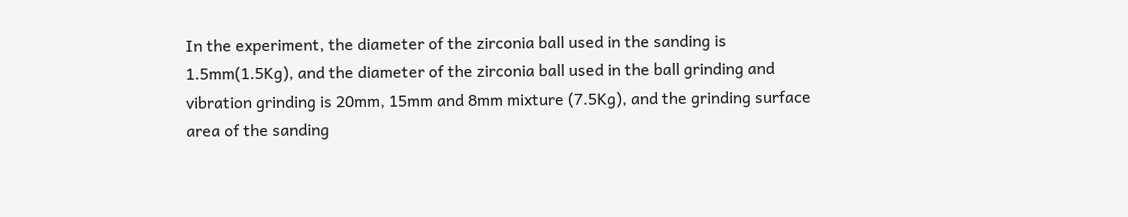In the experiment, the diameter of the zirconia ball used in the sanding is 1.5mm(1.5Kg), and the diameter of the zirconia ball used in the ball grinding and vibration grinding is 20mm, 15mm and 8mm mixture (7.5Kg), and the grinding surface area of the sanding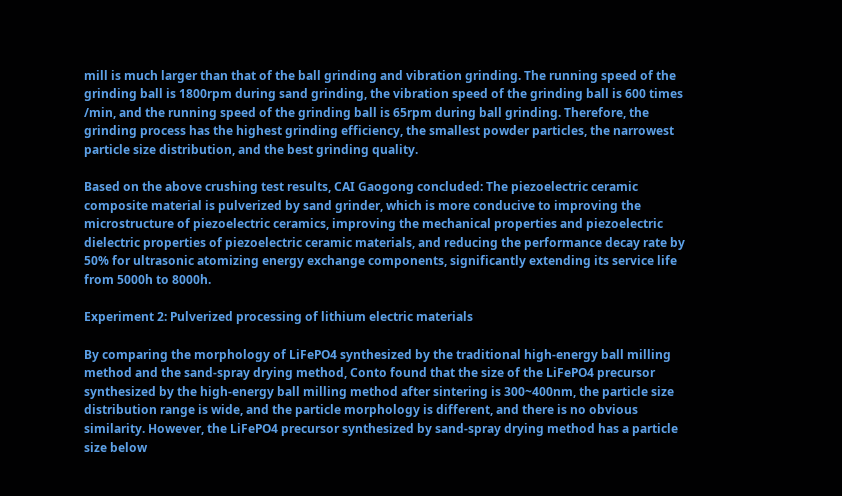mill is much larger than that of the ball grinding and vibration grinding. The running speed of the grinding ball is 1800rpm during sand grinding, the vibration speed of the grinding ball is 600 times /min, and the running speed of the grinding ball is 65rpm during ball grinding. Therefore, the grinding process has the highest grinding efficiency, the smallest powder particles, the narrowest particle size distribution, and the best grinding quality.

Based on the above crushing test results, CAI Gaogong concluded: The piezoelectric ceramic composite material is pulverized by sand grinder, which is more conducive to improving the microstructure of piezoelectric ceramics, improving the mechanical properties and piezoelectric dielectric properties of piezoelectric ceramic materials, and reducing the performance decay rate by 50% for ultrasonic atomizing energy exchange components, significantly extending its service life from 5000h to 8000h.

Experiment 2: Pulverized processing of lithium electric materials

By comparing the morphology of LiFePO4 synthesized by the traditional high-energy ball milling method and the sand-spray drying method, Conto found that the size of the LiFePO4 precursor synthesized by the high-energy ball milling method after sintering is 300~400nm, the particle size distribution range is wide, and the particle morphology is different, and there is no obvious similarity. However, the LiFePO4 precursor synthesized by sand-spray drying method has a particle size below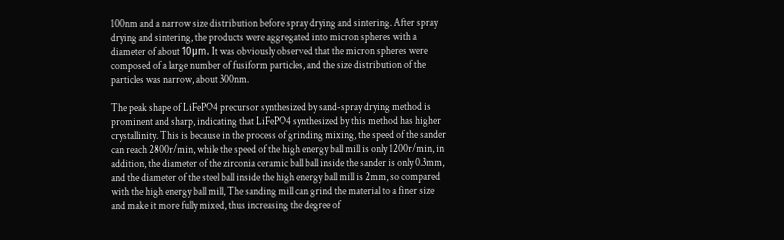100nm and a narrow size distribution before spray drying and sintering. After spray drying and sintering, the products were aggregated into micron spheres with a diameter of about 10μm. It was obviously observed that the micron spheres were composed of a large number of fusiform particles, and the size distribution of the particles was narrow, about 300nm.

The peak shape of LiFePO4 precursor synthesized by sand-spray drying method is prominent and sharp, indicating that LiFePO4 synthesized by this method has higher crystallinity. This is because in the process of grinding mixing, the speed of the sander can reach 2800r/min, while the speed of the high energy ball mill is only 1200r/min, in addition, the diameter of the zirconia ceramic ball ball inside the sander is only 0.3mm, and the diameter of the steel ball inside the high energy ball mill is 2mm, so compared with the high energy ball mill, The sanding mill can grind the material to a finer size and make it more fully mixed, thus increasing the degree of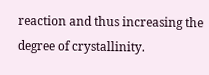reaction and thus increasing the degree of crystallinity.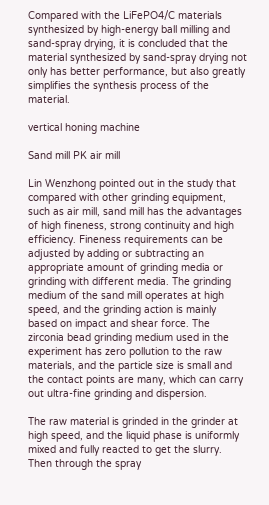Compared with the LiFePO4/C materials synthesized by high-energy ball milling and sand-spray drying, it is concluded that the material synthesized by sand-spray drying not only has better performance, but also greatly simplifies the synthesis process of the material.

vertical honing machine

Sand mill PK air mill

Lin Wenzhong pointed out in the study that compared with other grinding equipment, such as air mill, sand mill has the advantages of high fineness, strong continuity and high efficiency. Fineness requirements can be adjusted by adding or subtracting an appropriate amount of grinding media or grinding with different media. The grinding medium of the sand mill operates at high speed, and the grinding action is mainly based on impact and shear force. The zirconia bead grinding medium used in the experiment has zero pollution to the raw materials, and the particle size is small and the contact points are many, which can carry out ultra-fine grinding and dispersion.

The raw material is grinded in the grinder at high speed, and the liquid phase is uniformly mixed and fully reacted to get the slurry. Then through the spray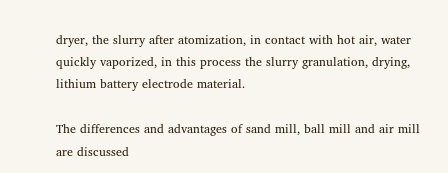dryer, the slurry after atomization, in contact with hot air, water quickly vaporized, in this process the slurry granulation, drying, lithium battery electrode material.

The differences and advantages of sand mill, ball mill and air mill are discussed